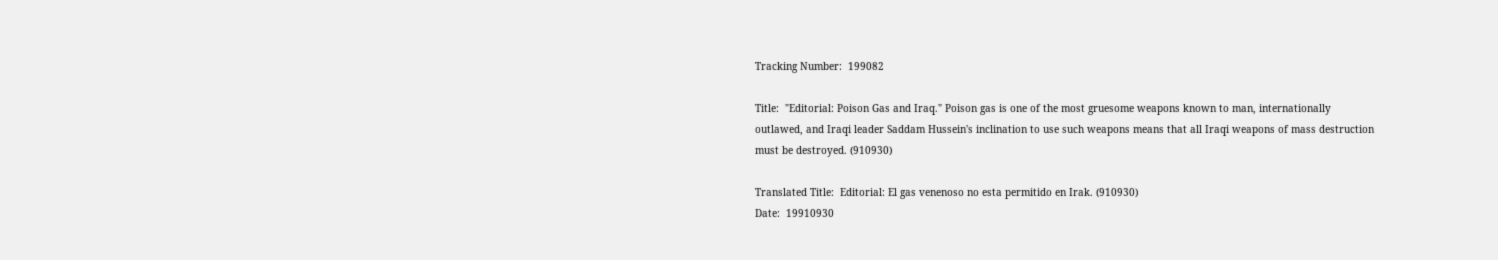Tracking Number:  199082

Title:  "Editorial: Poison Gas and Iraq." Poison gas is one of the most gruesome weapons known to man, internationally outlawed, and Iraqi leader Saddam Hussein's inclination to use such weapons means that all Iraqi weapons of mass destruction must be destroyed. (910930)

Translated Title:  Editorial: El gas venenoso no esta permitido en Irak. (910930)
Date:  19910930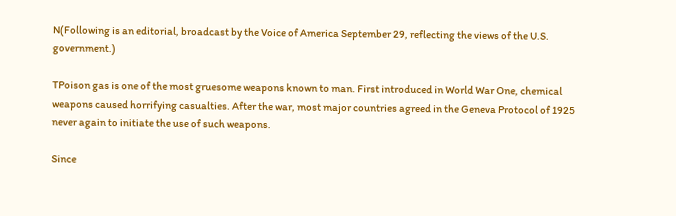N(Following is an editorial, broadcast by the Voice of America September 29, reflecting the views of the U.S. government.)

TPoison gas is one of the most gruesome weapons known to man. First introduced in World War One, chemical weapons caused horrifying casualties. After the war, most major countries agreed in the Geneva Protocol of 1925 never again to initiate the use of such weapons.

Since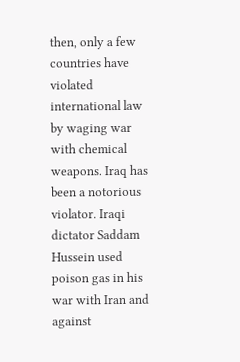then, only a few countries have violated international law by waging war with chemical weapons. Iraq has been a notorious violator. Iraqi dictator Saddam Hussein used poison gas in his war with Iran and against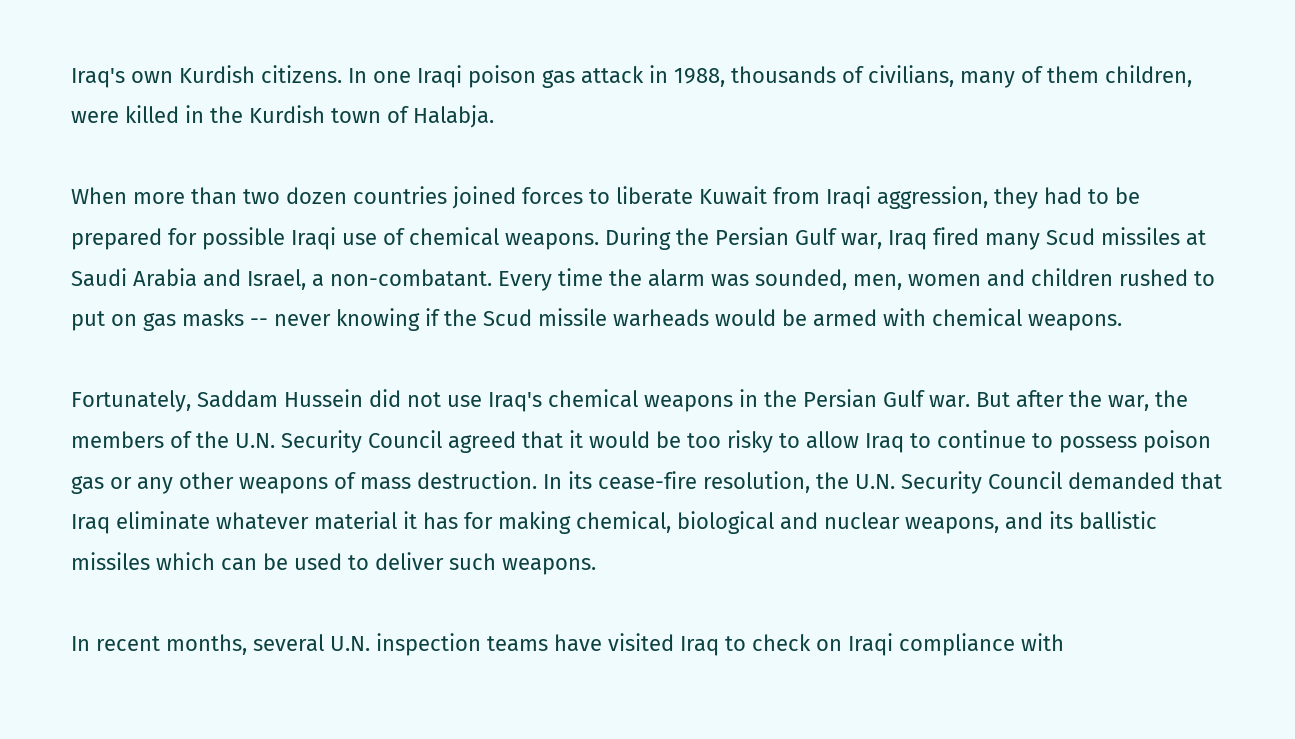Iraq's own Kurdish citizens. In one Iraqi poison gas attack in 1988, thousands of civilians, many of them children, were killed in the Kurdish town of Halabja.

When more than two dozen countries joined forces to liberate Kuwait from Iraqi aggression, they had to be prepared for possible Iraqi use of chemical weapons. During the Persian Gulf war, Iraq fired many Scud missiles at Saudi Arabia and Israel, a non-combatant. Every time the alarm was sounded, men, women and children rushed to put on gas masks -- never knowing if the Scud missile warheads would be armed with chemical weapons.

Fortunately, Saddam Hussein did not use Iraq's chemical weapons in the Persian Gulf war. But after the war, the members of the U.N. Security Council agreed that it would be too risky to allow Iraq to continue to possess poison gas or any other weapons of mass destruction. In its cease-fire resolution, the U.N. Security Council demanded that Iraq eliminate whatever material it has for making chemical, biological and nuclear weapons, and its ballistic missiles which can be used to deliver such weapons.

In recent months, several U.N. inspection teams have visited Iraq to check on Iraqi compliance with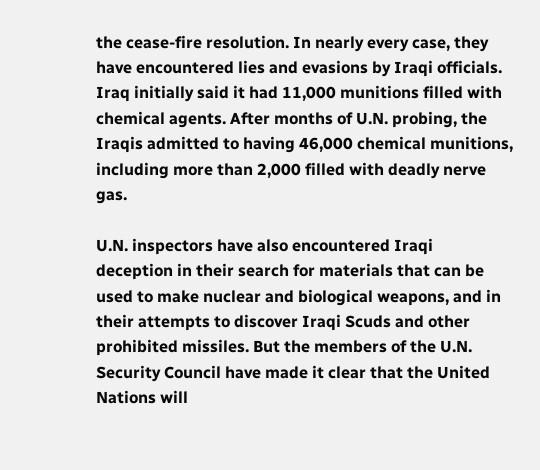the cease-fire resolution. In nearly every case, they have encountered lies and evasions by Iraqi officials. Iraq initially said it had 11,000 munitions filled with chemical agents. After months of U.N. probing, the Iraqis admitted to having 46,000 chemical munitions, including more than 2,000 filled with deadly nerve gas.

U.N. inspectors have also encountered Iraqi deception in their search for materials that can be used to make nuclear and biological weapons, and in their attempts to discover Iraqi Scuds and other prohibited missiles. But the members of the U.N. Security Council have made it clear that the United Nations will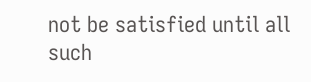not be satisfied until all such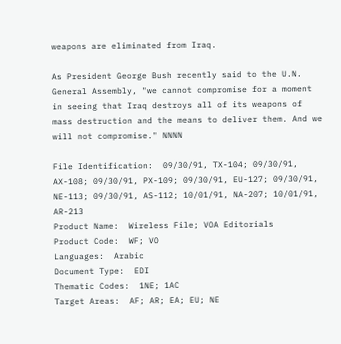weapons are eliminated from Iraq.

As President George Bush recently said to the U.N. General Assembly, "we cannot compromise for a moment in seeing that Iraq destroys all of its weapons of mass destruction and the means to deliver them. And we will not compromise." NNNN

File Identification:  09/30/91, TX-104; 09/30/91, AX-108; 09/30/91, PX-109; 09/30/91, EU-127; 09/30/91, NE-113; 09/30/91, AS-112; 10/01/91, NA-207; 10/01/91, AR-213
Product Name:  Wireless File; VOA Editorials
Product Code:  WF; VO
Languages:  Arabic
Document Type:  EDI
Thematic Codes:  1NE; 1AC
Target Areas:  AF; AR; EA; EU; NE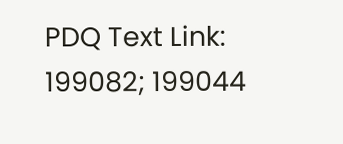PDQ Text Link:  199082; 199044